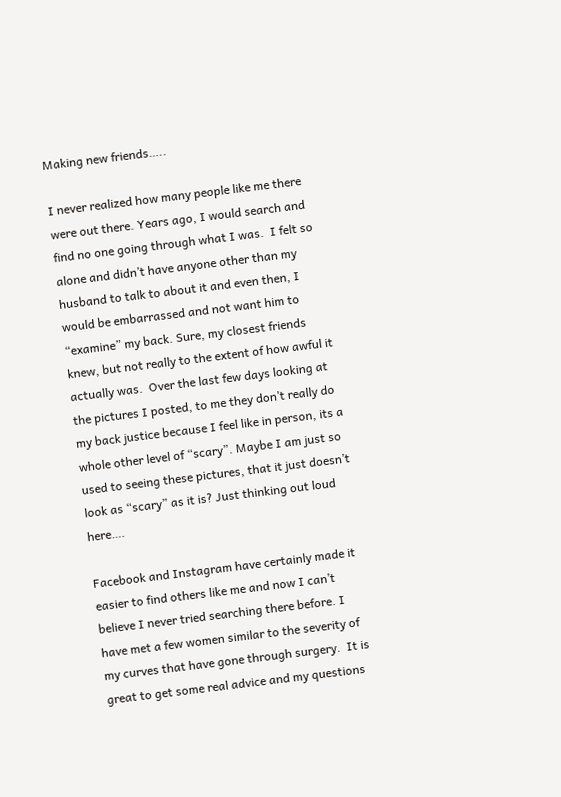Making new friends…..

I never realized how many people like me there were out there. Years ago, I would search and find no one going through what I was.  I felt so alone and didn’t have anyone other than my husband to talk to about it and even then, I would be embarrassed and not want him to “examine” my back. Sure, my closest friends knew, but not really to the extent of how awful it actually was.  Over the last few days looking at the pictures I posted, to me they don’t really do my back justice because I feel like in person, its a whole other level of “scary”. Maybe I am just so used to seeing these pictures, that it just doesn’t look as “scary” as it is? Just thinking out loud here….

Facebook and Instagram have certainly made it easier to find others like me and now I can’t believe I never tried searching there before. I have met a few women similar to the severity of my curves that have gone through surgery.  It is great to get some real advice and my questions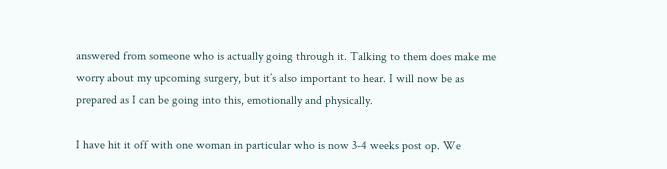answered from someone who is actually going through it. Talking to them does make me worry about my upcoming surgery, but it’s also important to hear. I will now be as prepared as I can be going into this, emotionally and physically.

I have hit it off with one woman in particular who is now 3-4 weeks post op. We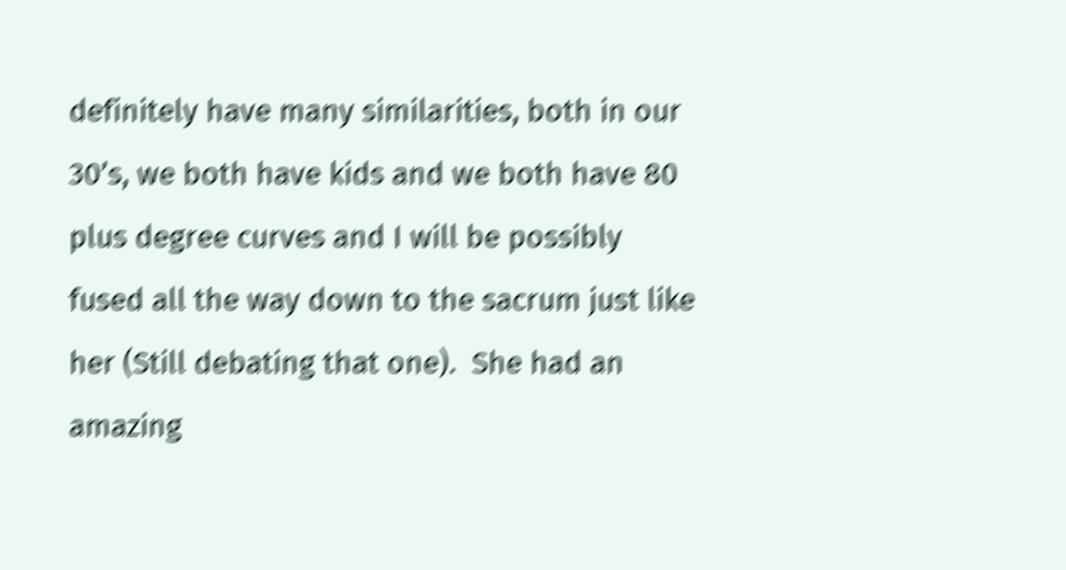definitely have many similarities, both in our 30’s, we both have kids and we both have 80 plus degree curves and I will be possibly fused all the way down to the sacrum just like her (Still debating that one).  She had an amazing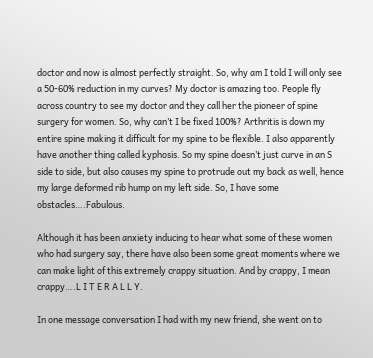doctor and now is almost perfectly straight. So, why am I told I will only see a 50-60% reduction in my curves? My doctor is amazing too. People fly across country to see my doctor and they call her the pioneer of spine surgery for women. So, why can’t I be fixed 100%? Arthritis is down my entire spine making it difficult for my spine to be flexible. I also apparently have another thing called kyphosis. So my spine doesn’t just curve in an S side to side, but also causes my spine to protrude out my back as well, hence my large deformed rib hump on my left side. So, I have some obstacles….Fabulous.

Although it has been anxiety inducing to hear what some of these women who had surgery say, there have also been some great moments where we can make light of this extremely crappy situation. And by crappy, I mean crappy….L I T E R A L L Y.

In one message conversation I had with my new friend, she went on to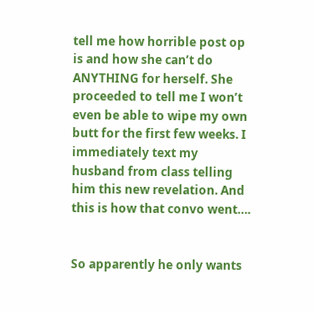tell me how horrible post op is and how she can’t do ANYTHING for herself. She proceeded to tell me I won’t even be able to wipe my own butt for the first few weeks. I immediately text my husband from class telling him this new revelation. And this is how that convo went….


So apparently he only wants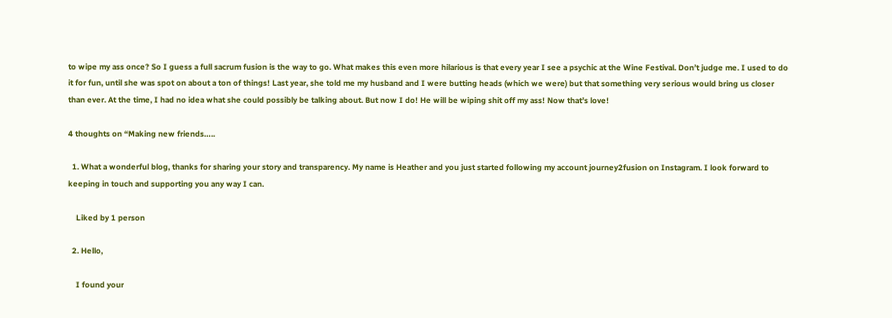to wipe my ass once? So I guess a full sacrum fusion is the way to go. What makes this even more hilarious is that every year I see a psychic at the Wine Festival. Don’t judge me. I used to do it for fun, until she was spot on about a ton of things! Last year, she told me my husband and I were butting heads (which we were) but that something very serious would bring us closer than ever. At the time, I had no idea what she could possibly be talking about. But now I do! He will be wiping shit off my ass! Now that’s love!

4 thoughts on “Making new friends…..

  1. What a wonderful blog, thanks for sharing your story and transparency. My name is Heather and you just started following my account journey2fusion on Instagram. I look forward to keeping in touch and supporting you any way I can.

    Liked by 1 person

  2. Hello,

    I found your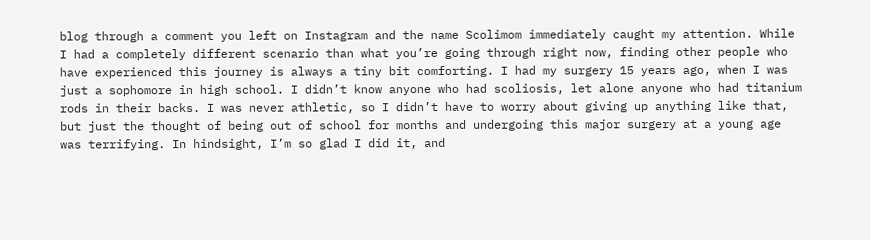blog through a comment you left on Instagram and the name Scolimom immediately caught my attention. While I had a completely different scenario than what you’re going through right now, finding other people who have experienced this journey is always a tiny bit comforting. I had my surgery 15 years ago, when I was just a sophomore in high school. I didn’t know anyone who had scoliosis, let alone anyone who had titanium rods in their backs. I was never athletic, so I didn’t have to worry about giving up anything like that, but just the thought of being out of school for months and undergoing this major surgery at a young age was terrifying. In hindsight, I’m so glad I did it, and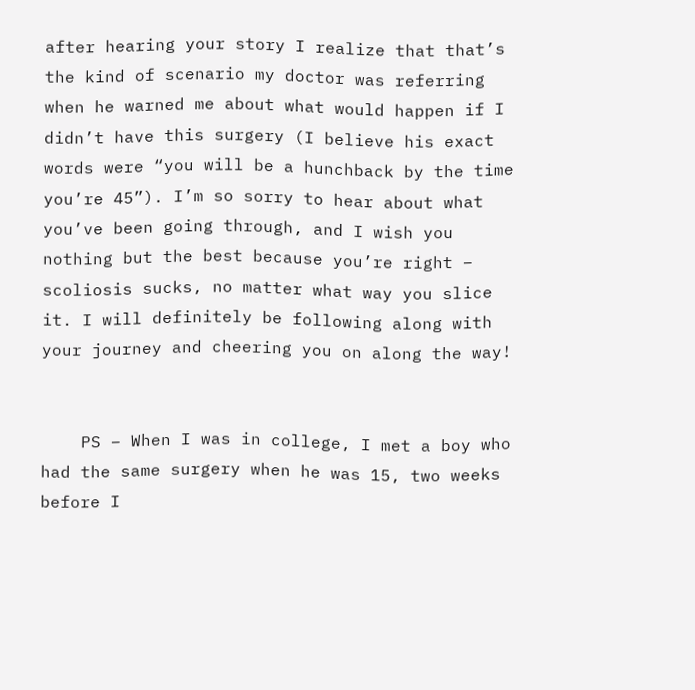after hearing your story I realize that that’s the kind of scenario my doctor was referring when he warned me about what would happen if I didn’t have this surgery (I believe his exact words were “you will be a hunchback by the time you’re 45”). I’m so sorry to hear about what you’ve been going through, and I wish you nothing but the best because you’re right – scoliosis sucks, no matter what way you slice it. I will definitely be following along with your journey and cheering you on along the way!


    PS – When I was in college, I met a boy who had the same surgery when he was 15, two weeks before I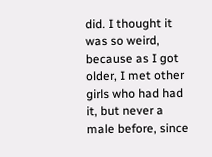did. I thought it was so weird, because as I got older, I met other girls who had had it, but never a male before, since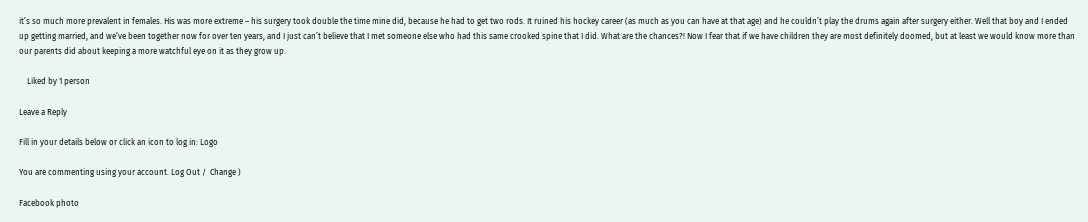it’s so much more prevalent in females. His was more extreme – his surgery took double the time mine did, because he had to get two rods. It ruined his hockey career (as much as you can have at that age) and he couldn’t play the drums again after surgery either. Well that boy and I ended up getting married, and we’ve been together now for over ten years, and I just can’t believe that I met someone else who had this same crooked spine that I did. What are the chances?! Now I fear that if we have children they are most definitely doomed, but at least we would know more than our parents did about keeping a more watchful eye on it as they grow up.

    Liked by 1 person

Leave a Reply

Fill in your details below or click an icon to log in: Logo

You are commenting using your account. Log Out /  Change )

Facebook photo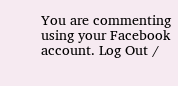You are commenting using your Facebook account. Log Out /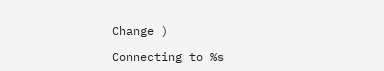Change )

Connecting to %s